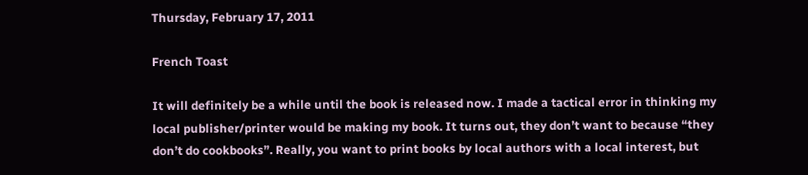Thursday, February 17, 2011

French Toast

It will definitely be a while until the book is released now. I made a tactical error in thinking my local publisher/printer would be making my book. It turns out, they don’t want to because “they don’t do cookbooks”. Really, you want to print books by local authors with a local interest, but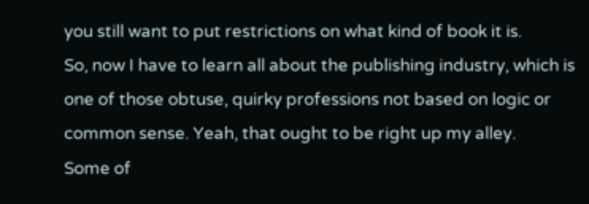you still want to put restrictions on what kind of book it is.
So, now I have to learn all about the publishing industry, which is one of those obtuse, quirky professions not based on logic or common sense. Yeah, that ought to be right up my alley.
Some of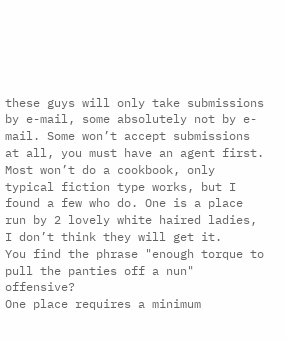these guys will only take submissions by e-mail, some absolutely not by e-mail. Some won’t accept submissions at all, you must have an agent first. Most won’t do a cookbook, only typical fiction type works, but I found a few who do. One is a place run by 2 lovely white haired ladies, I don’t think they will get it.
You find the phrase "enough torque to pull the panties off a nun" offensive?
One place requires a minimum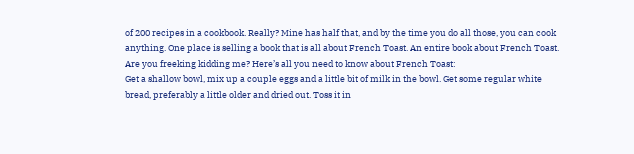of 200 recipes in a cookbook. Really? Mine has half that, and by the time you do all those, you can cook anything. One place is selling a book that is all about French Toast. An entire book about French Toast. Are you freeking kidding me? Here’s all you need to know about French Toast:
Get a shallow bowl, mix up a couple eggs and a little bit of milk in the bowl. Get some regular white bread, preferably a little older and dried out. Toss it in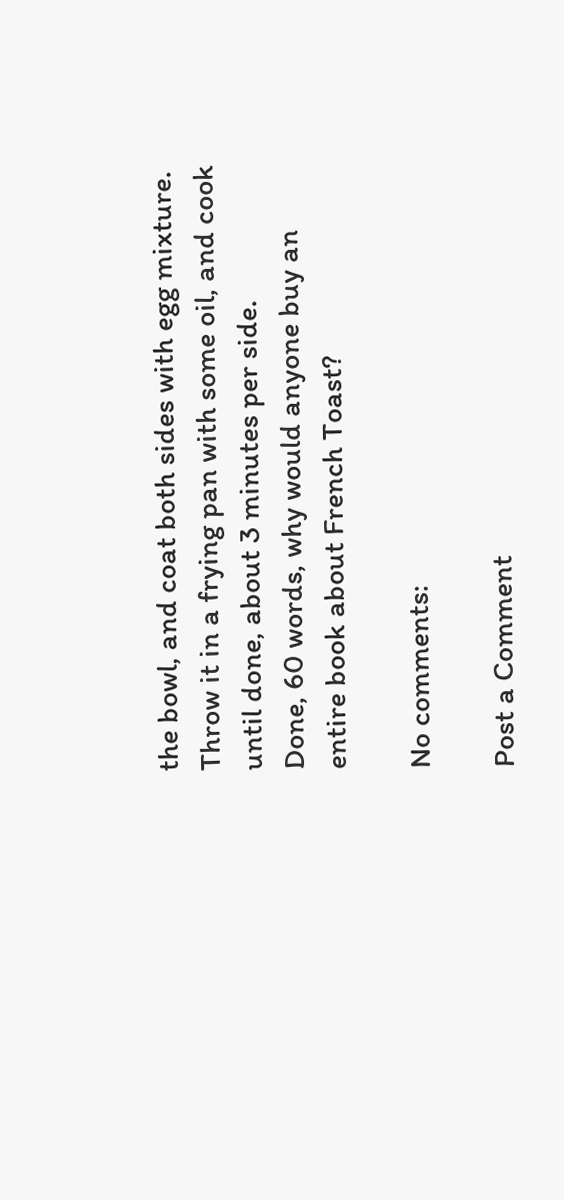the bowl, and coat both sides with egg mixture. Throw it in a frying pan with some oil, and cook until done, about 3 minutes per side.
Done, 60 words, why would anyone buy an entire book about French Toast?

No comments:

Post a Comment